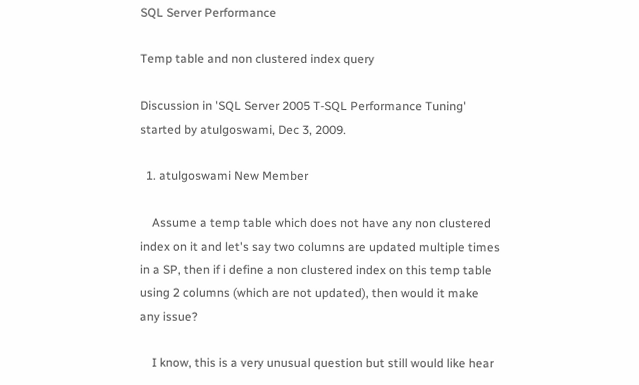SQL Server Performance

Temp table and non clustered index query

Discussion in 'SQL Server 2005 T-SQL Performance Tuning' started by atulgoswami, Dec 3, 2009.

  1. atulgoswami New Member

    Assume a temp table which does not have any non clustered index on it and let's say two columns are updated multiple times in a SP, then if i define a non clustered index on this temp table using 2 columns (which are not updated), then would it make any issue?

    I know, this is a very unusual question but still would like hear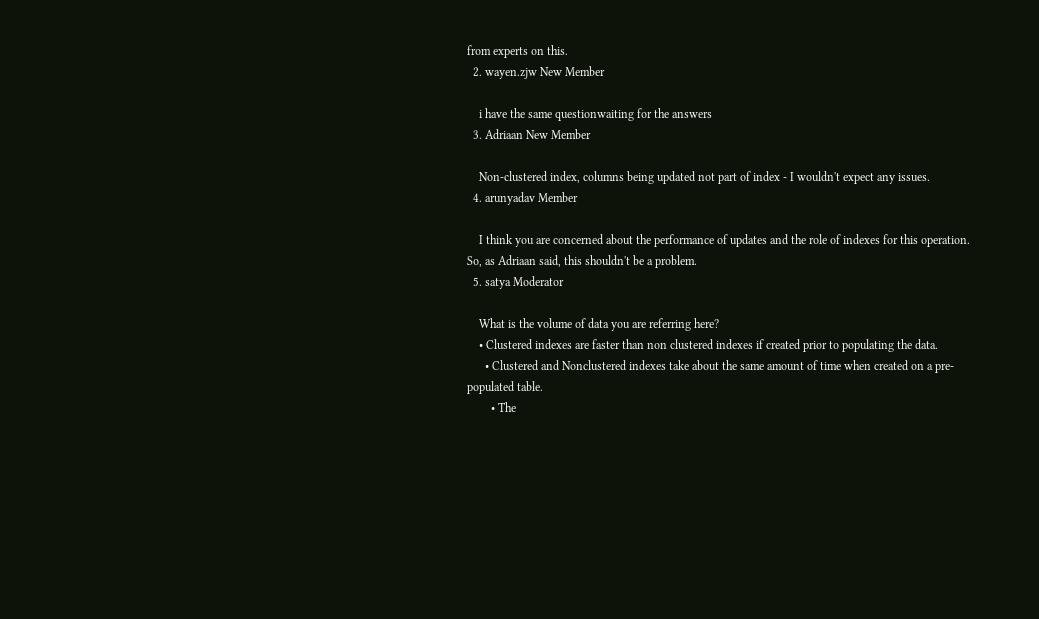from experts on this.
  2. wayen.zjw New Member

    i have the same questionwaiting for the answers
  3. Adriaan New Member

    Non-clustered index, columns being updated not part of index - I wouldn't expect any issues.
  4. arunyadav Member

    I think you are concerned about the performance of updates and the role of indexes for this operation. So, as Adriaan said, this shouldn't be a problem.
  5. satya Moderator

    What is the volume of data you are referring here?
    • Clustered indexes are faster than non clustered indexes if created prior to populating the data.
      • Clustered and Nonclustered indexes take about the same amount of time when created on a pre-populated table.
        • The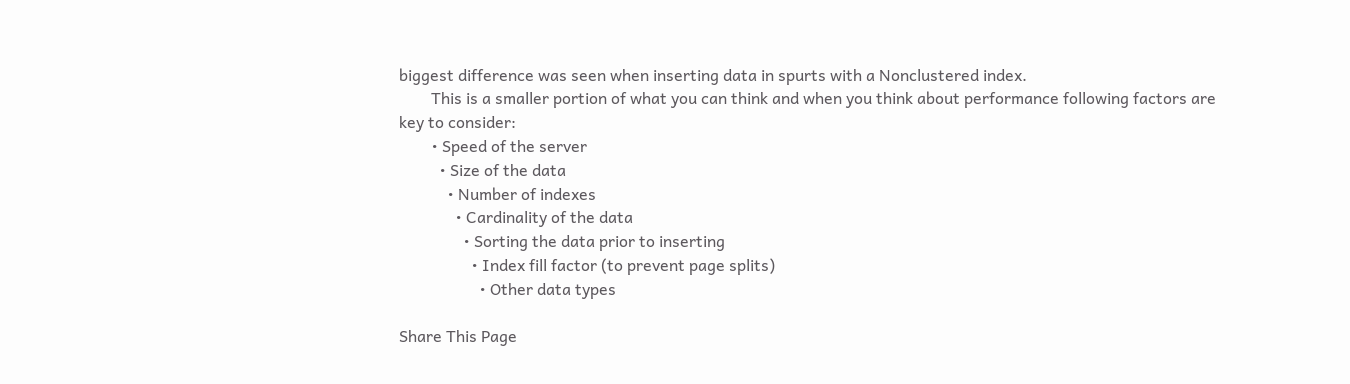biggest difference was seen when inserting data in spurts with a Nonclustered index.
        This is a smaller portion of what you can think and when you think about performance following factors are key to consider:
        • Speed of the server
          • Size of the data
            • Number of indexes
              • Cardinality of the data
                • Sorting the data prior to inserting
                  • Index fill factor (to prevent page splits)
                    • Other data types

Share This Page